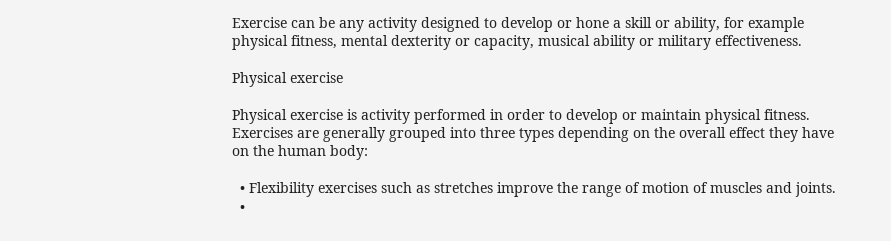Exercise can be any activity designed to develop or hone a skill or ability, for example physical fitness, mental dexterity or capacity, musical ability or military effectiveness.

Physical exercise

Physical exercise is activity performed in order to develop or maintain physical fitness. Exercises are generally grouped into three types depending on the overall effect they have on the human body:

  • Flexibility exercises such as stretches improve the range of motion of muscles and joints.
  •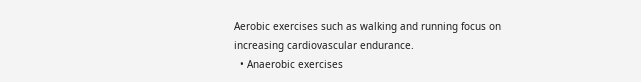Aerobic exercises such as walking and running focus on increasing cardiovascular endurance.
  • Anaerobic exercises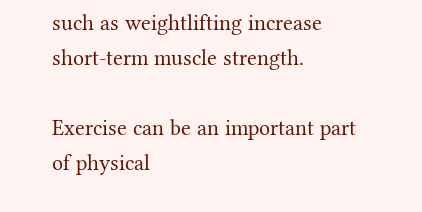such as weightlifting increase short-term muscle strength.

Exercise can be an important part of physical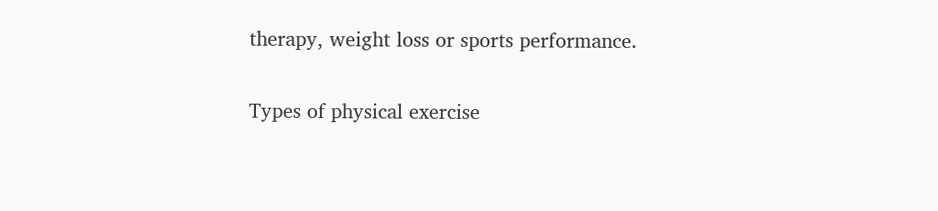therapy, weight loss or sports performance.

Types of physical exercise